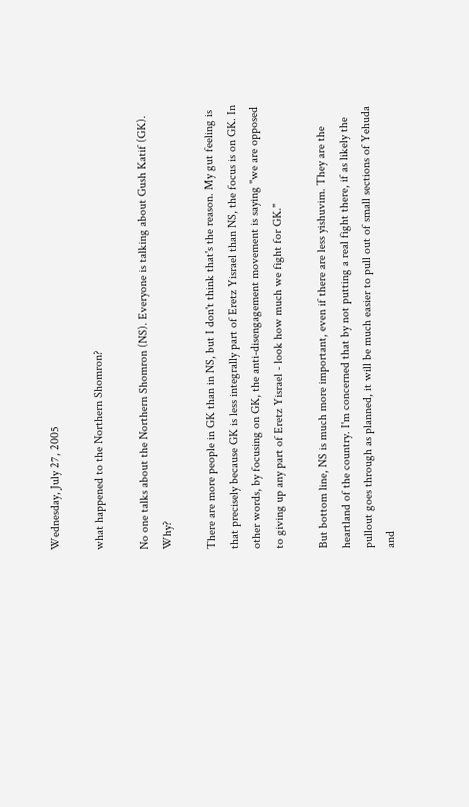Wednesday, July 27, 2005

what happened to the Northern Shomron?

No one talks about the Northern Shomron (NS). Everyone is talking about Gush Katif (GK). Why?

There are more people in GK than in NS, but I don't think that's the reason. My gut feeling is that precisely because GK is less integrally part of Eretz Yisrael than NS, the focus is on GK. In other words, by focusing on GK, the anti-disengagement movement is saying "we are opposed to giving up any part of Eretz Yisrael - look how much we fight for GK."

But bottom line, NS is much more important, even if there are less yishuvim. They are the heartland of the country. I'm concerned that by not putting a real fight there, if as likely the pullout goes through as planned, it will be much easier to pull out of small sections of Yehuda and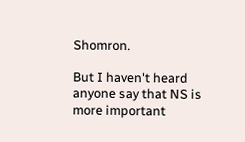Shomron.

But I haven't heard anyone say that NS is more important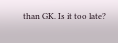than GK. Is it too late?